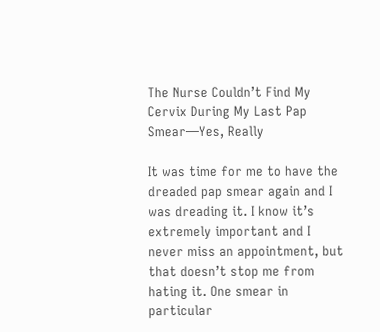The Nurse Couldn’t Find My Cervix During My Last Pap Smear—Yes, Really

It was time for me to have the dreaded pap smear again and I was dreading it. I know it’s extremely important and I never miss an appointment, but that doesn’t stop me from hating it. One smear in particular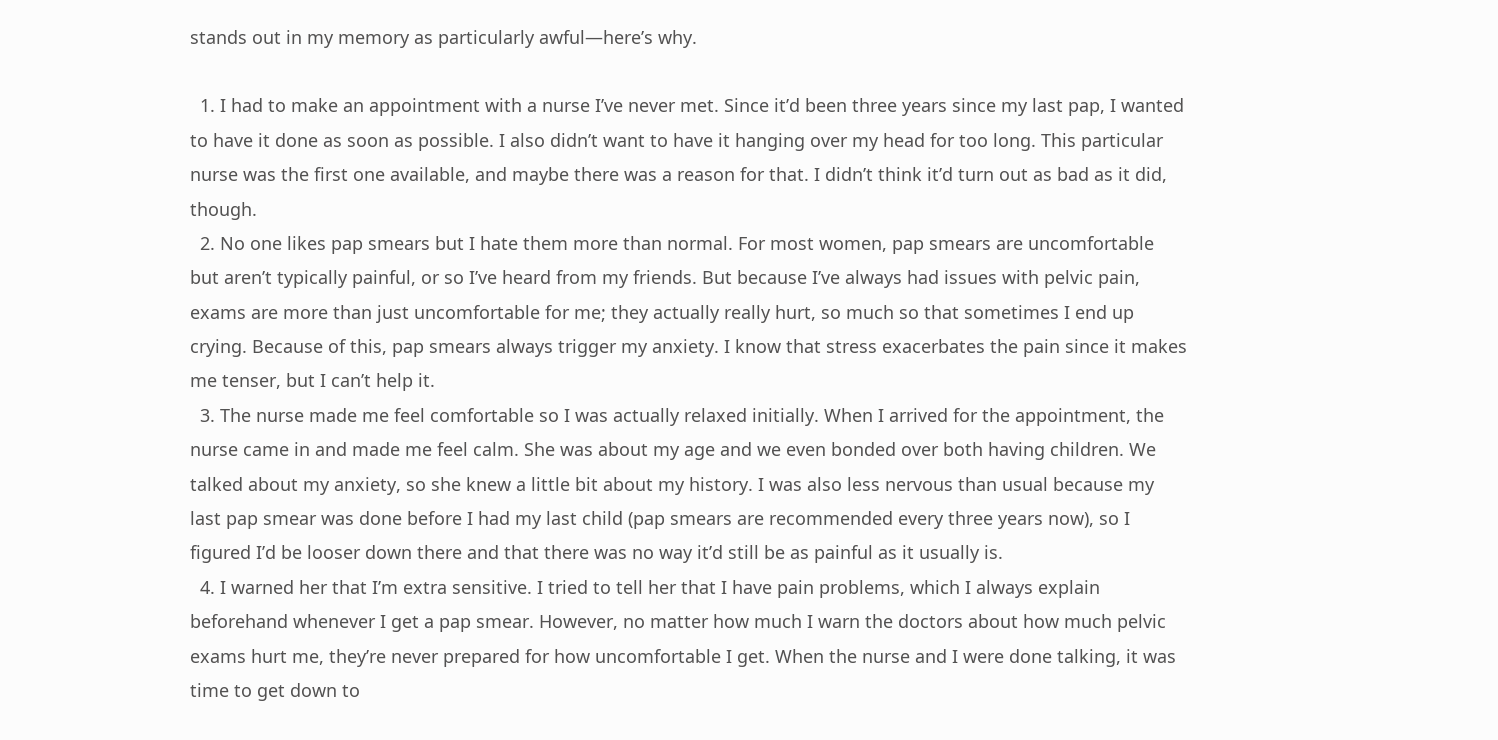stands out in my memory as particularly awful—here’s why.

  1. I had to make an appointment with a nurse I’ve never met. Since it’d been three years since my last pap, I wanted to have it done as soon as possible. I also didn’t want to have it hanging over my head for too long. This particular nurse was the first one available, and maybe there was a reason for that. I didn’t think it’d turn out as bad as it did, though.
  2. No one likes pap smears but I hate them more than normal. For most women, pap smears are uncomfortable but aren’t typically painful, or so I’ve heard from my friends. But because I’ve always had issues with pelvic pain, exams are more than just uncomfortable for me; they actually really hurt, so much so that sometimes I end up crying. Because of this, pap smears always trigger my anxiety. I know that stress exacerbates the pain since it makes me tenser, but I can’t help it.
  3. The nurse made me feel comfortable so I was actually relaxed initially. When I arrived for the appointment, the nurse came in and made me feel calm. She was about my age and we even bonded over both having children. We talked about my anxiety, so she knew a little bit about my history. I was also less nervous than usual because my last pap smear was done before I had my last child (pap smears are recommended every three years now), so I figured I’d be looser down there and that there was no way it’d still be as painful as it usually is.
  4. I warned her that I’m extra sensitive. I tried to tell her that I have pain problems, which I always explain beforehand whenever I get a pap smear. However, no matter how much I warn the doctors about how much pelvic exams hurt me, they’re never prepared for how uncomfortable I get. When the nurse and I were done talking, it was time to get down to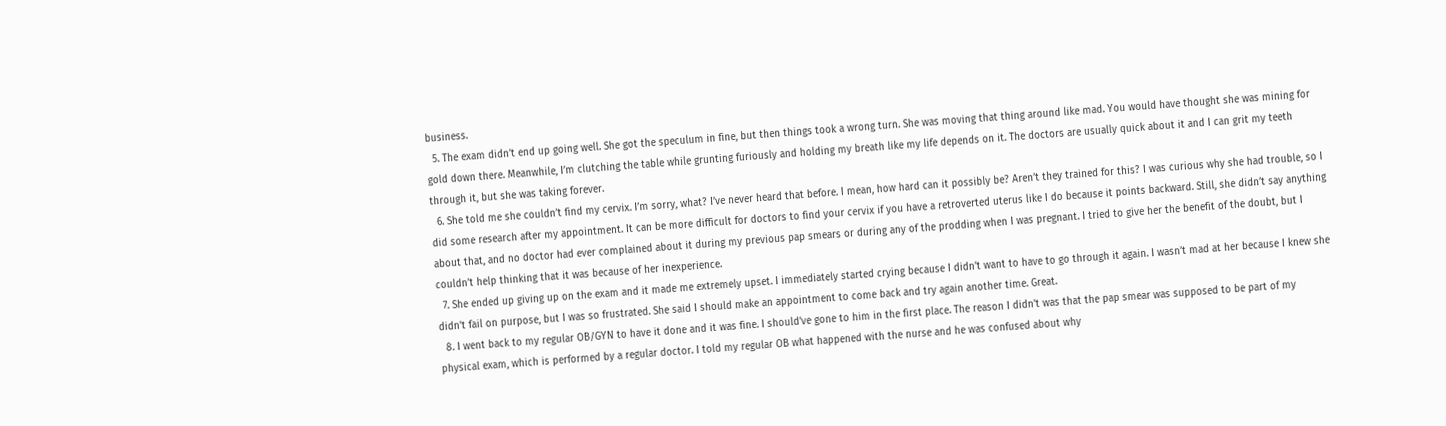business.
  5. The exam didn’t end up going well. She got the speculum in fine, but then things took a wrong turn. She was moving that thing around like mad. You would have thought she was mining for gold down there. Meanwhile, I’m clutching the table while grunting furiously and holding my breath like my life depends on it. The doctors are usually quick about it and I can grit my teeth through it, but she was taking forever.
  6. She told me she couldn’t find my cervix. I’m sorry, what? I’ve never heard that before. I mean, how hard can it possibly be? Aren’t they trained for this? I was curious why she had trouble, so I did some research after my appointment. It can be more difficult for doctors to find your cervix if you have a retroverted uterus like I do because it points backward. Still, she didn’t say anything about that, and no doctor had ever complained about it during my previous pap smears or during any of the prodding when I was pregnant. I tried to give her the benefit of the doubt, but I couldn’t help thinking that it was because of her inexperience.
  7. She ended up giving up on the exam and it made me extremely upset. I immediately started crying because I didn’t want to have to go through it again. I wasn’t mad at her because I knew she didn’t fail on purpose, but I was so frustrated. She said I should make an appointment to come back and try again another time. Great.
  8. I went back to my regular OB/GYN to have it done and it was fine. I should’ve gone to him in the first place. The reason I didn’t was that the pap smear was supposed to be part of my physical exam, which is performed by a regular doctor. I told my regular OB what happened with the nurse and he was confused about why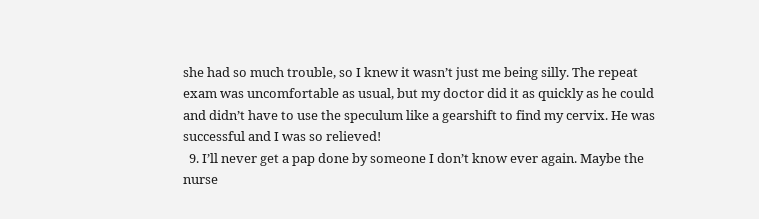she had so much trouble, so I knew it wasn’t just me being silly. The repeat exam was uncomfortable as usual, but my doctor did it as quickly as he could and didn’t have to use the speculum like a gearshift to find my cervix. He was successful and I was so relieved!
  9. I’ll never get a pap done by someone I don’t know ever again. Maybe the nurse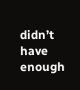didn’t have enough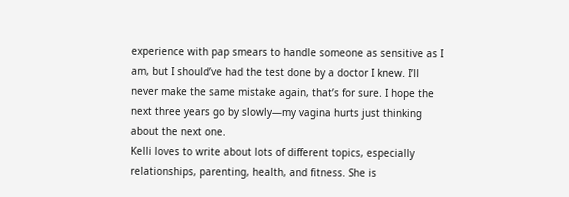experience with pap smears to handle someone as sensitive as I am, but I should’ve had the test done by a doctor I knew. I’ll never make the same mistake again, that’s for sure. I hope the next three years go by slowly—my vagina hurts just thinking about the next one.
Kelli loves to write about lots of different topics, especially relationships, parenting, health, and fitness. She is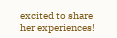excited to share her experiences!